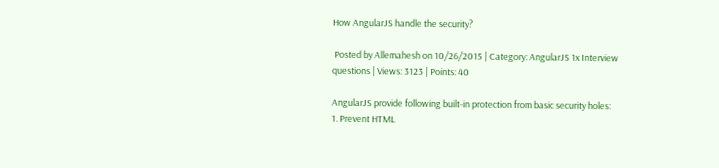How AngularJS handle the security?

 Posted by Allemahesh on 10/26/2015 | Category: AngularJS 1x Interview questions | Views: 3123 | Points: 40

AngularJS provide following built-in protection from basic security holes:
1. Prevent HTML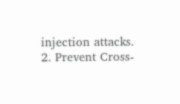injection attacks.
2. Prevent Cross-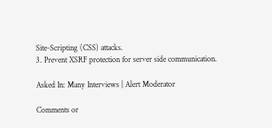Site-Scripting (CSS) attacks.
3. Prevent XSRF protection for server side communication.

Asked In: Many Interviews | Alert Moderator

Comments or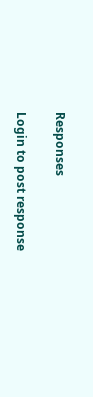Responses

Login to post response